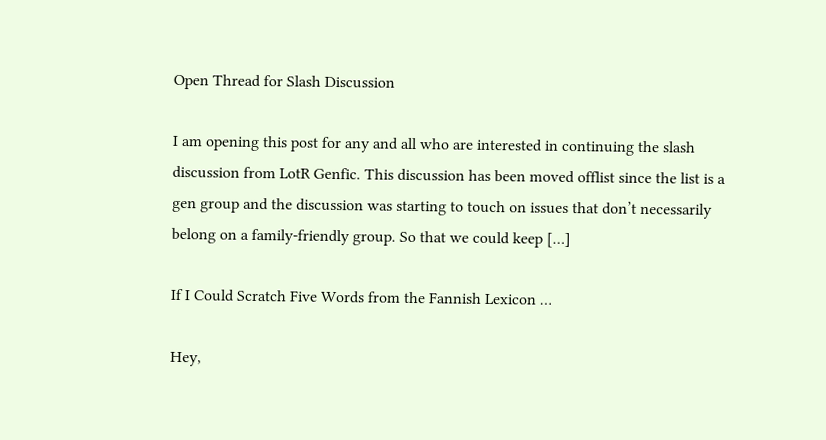Open Thread for Slash Discussion

I am opening this post for any and all who are interested in continuing the slash discussion from LotR Genfic. This discussion has been moved offlist since the list is a gen group and the discussion was starting to touch on issues that don’t necessarily belong on a family-friendly group. So that we could keep […]

If I Could Scratch Five Words from the Fannish Lexicon …

Hey,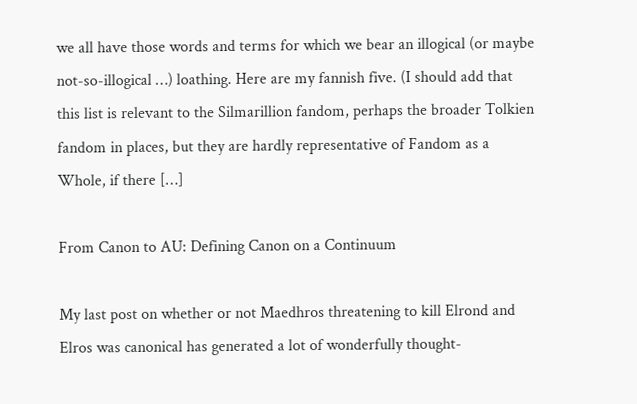we all have those words and terms for which we bear an illogical (or maybe not-so-illogical …) loathing. Here are my fannish five. (I should add that this list is relevant to the Silmarillion fandom, perhaps the broader Tolkien fandom in places, but they are hardly representative of Fandom as a Whole, if there […]

From Canon to AU: Defining Canon on a Continuum

My last post on whether or not Maedhros threatening to kill Elrond and Elros was canonical has generated a lot of wonderfully thought-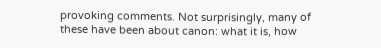provoking comments. Not surprisingly, many of these have been about canon: what it is, how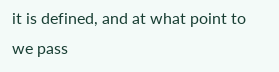it is defined, and at what point to we pass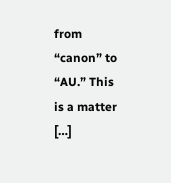from “canon” to “AU.” This is a matter […]